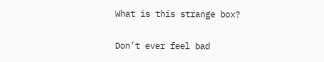What is this strange box?

Don’t ever feel bad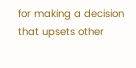for making a decision that upsets other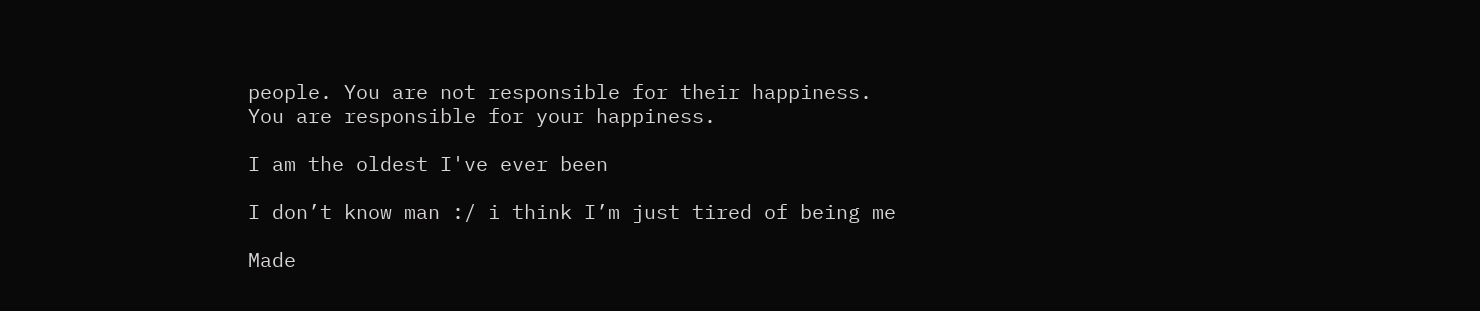people. You are not responsible for their happiness. You are responsible for your happiness.

I am the oldest I've ever been

I don’t know man :/ i think I’m just tired of being me

Made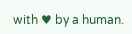with ♥ by a human.